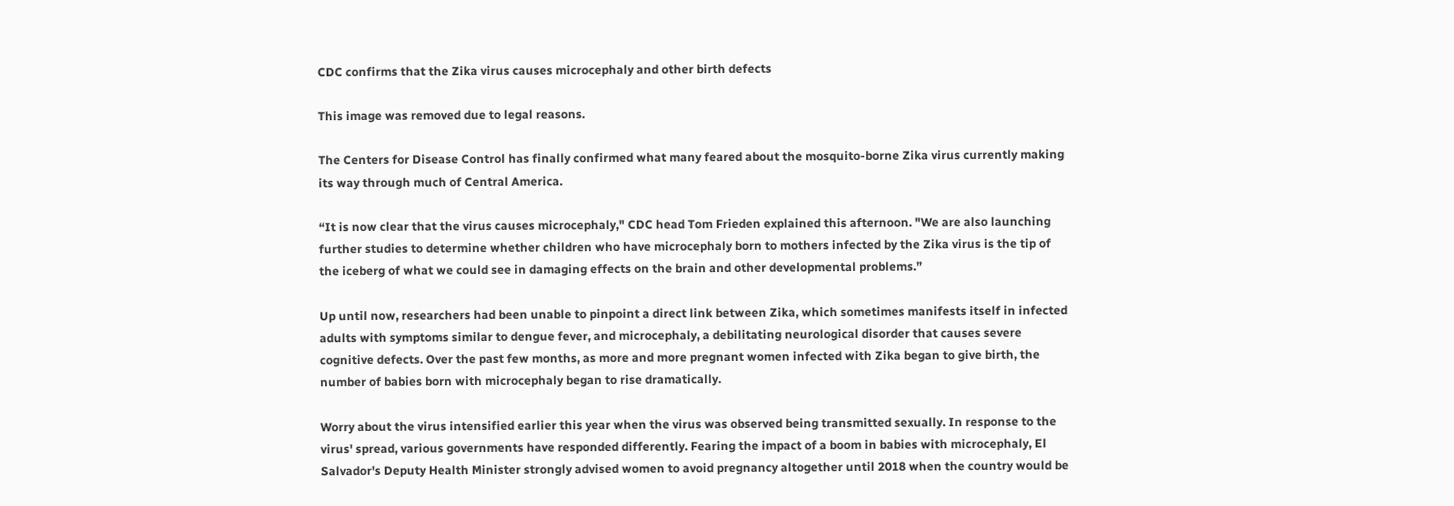CDC confirms that the Zika virus causes microcephaly and other birth defects

This image was removed due to legal reasons.

The Centers for Disease Control has finally confirmed what many feared about the mosquito-borne Zika virus currently making its way through much of Central America.

“It is now clear that the virus causes microcephaly," CDC head Tom Frieden explained this afternoon. "We are also launching further studies to determine whether children who have microcephaly born to mothers infected by the Zika virus is the tip of the iceberg of what we could see in damaging effects on the brain and other developmental problems.”

Up until now, researchers had been unable to pinpoint a direct link between Zika, which sometimes manifests itself in infected adults with symptoms similar to dengue fever, and microcephaly, a debilitating neurological disorder that causes severe cognitive defects. Over the past few months, as more and more pregnant women infected with Zika began to give birth, the number of babies born with microcephaly began to rise dramatically.

Worry about the virus intensified earlier this year when the virus was observed being transmitted sexually. In response to the virus' spread, various governments have responded differently. Fearing the impact of a boom in babies with microcephaly, El Salvador's Deputy Health Minister strongly advised women to avoid pregnancy altogether until 2018 when the country would be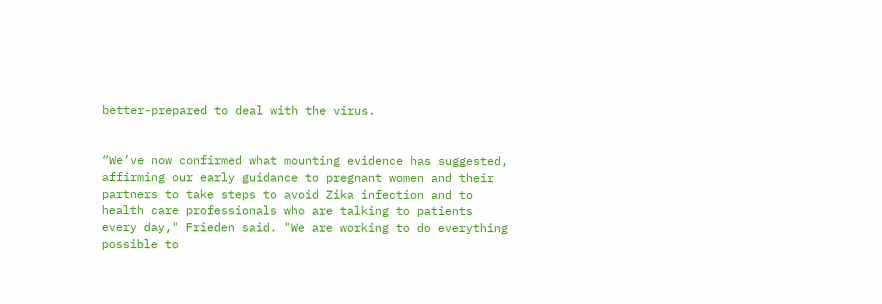better-prepared to deal with the virus.


“We’ve now confirmed what mounting evidence has suggested, affirming our early guidance to pregnant women and their partners to take steps to avoid Zika infection and to health care professionals who are talking to patients every day," Frieden said. "We are working to do everything possible to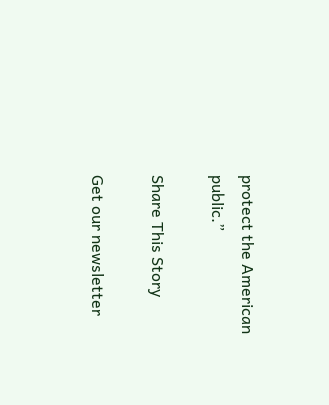protect the American public.”

Share This Story

Get our newsletter